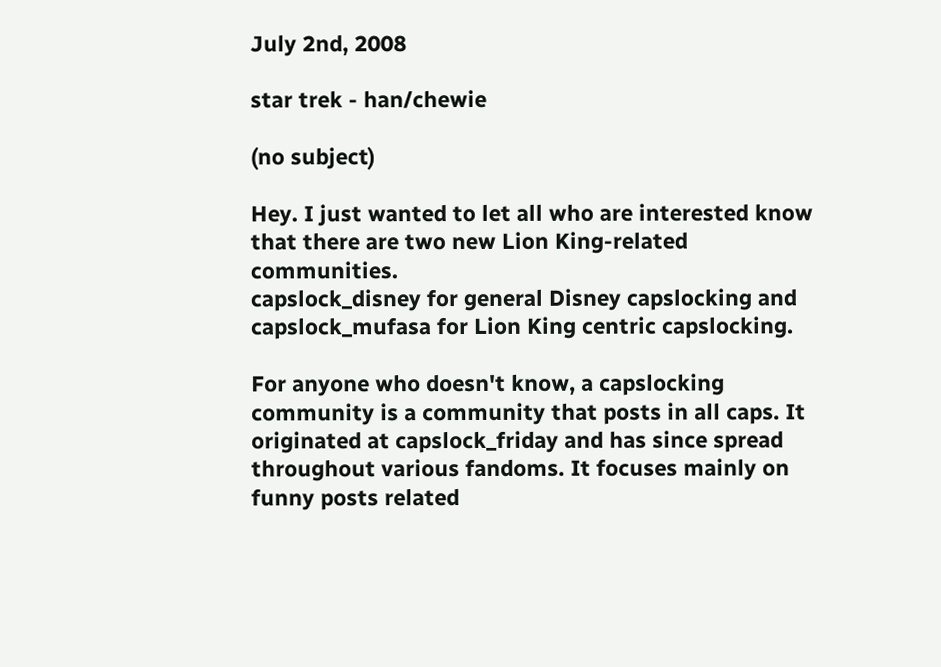July 2nd, 2008

star trek - han/chewie

(no subject)

Hey. I just wanted to let all who are interested know that there are two new Lion King-related communities.
capslock_disney for general Disney capslocking and capslock_mufasa for Lion King centric capslocking.

For anyone who doesn't know, a capslocking community is a community that posts in all caps. It originated at capslock_friday and has since spread throughout various fandoms. It focuses mainly on funny posts related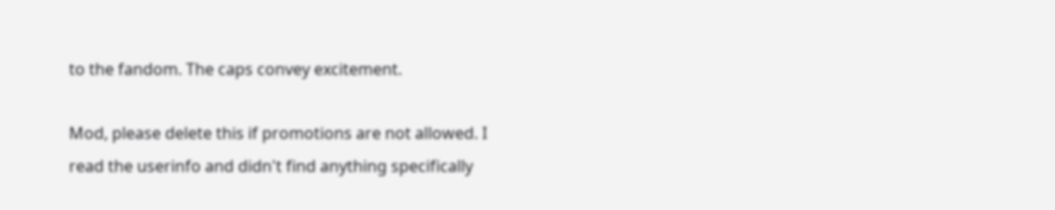to the fandom. The caps convey excitement.

Mod, please delete this if promotions are not allowed. I read the userinfo and didn't find anything specifically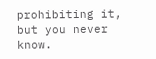prohibiting it, but you never know.